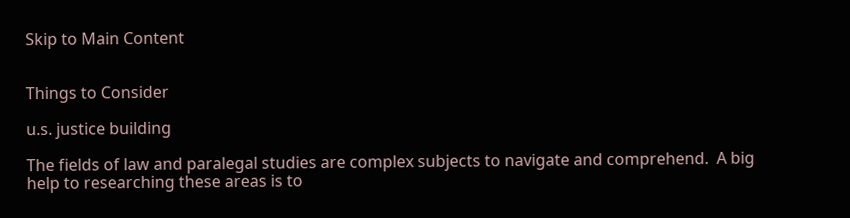Skip to Main Content


Things to Consider

u.s. justice building

The fields of law and paralegal studies are complex subjects to navigate and comprehend.  A big help to researching these areas is to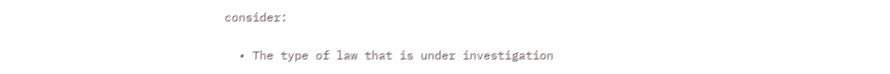consider:

  • The type of law that is under investigation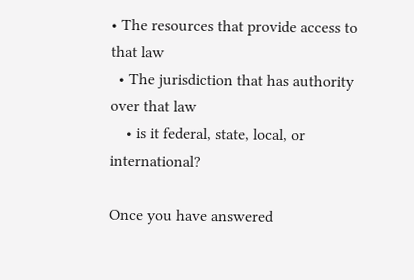• The resources that provide access to that law
  • The jurisdiction that has authority over that law
    • is it federal, state, local, or international?

Once you have answered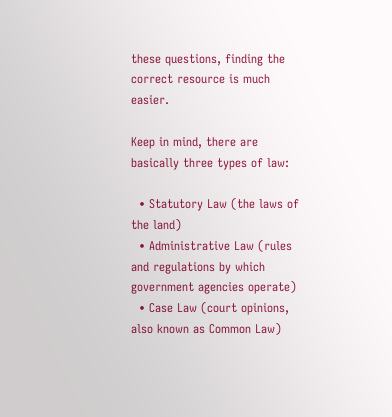these questions, finding the correct resource is much easier.

Keep in mind, there are basically three types of law:

  • Statutory Law (the laws of the land)
  • Administrative Law (rules and regulations by which government agencies operate)
  • Case Law (court opinions, also known as Common Law)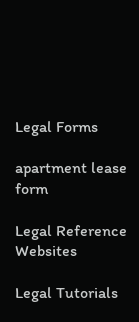Legal Forms

apartment lease form

Legal Reference Websites

Legal Tutorials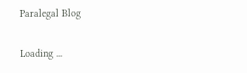Paralegal Blog

Loading ...